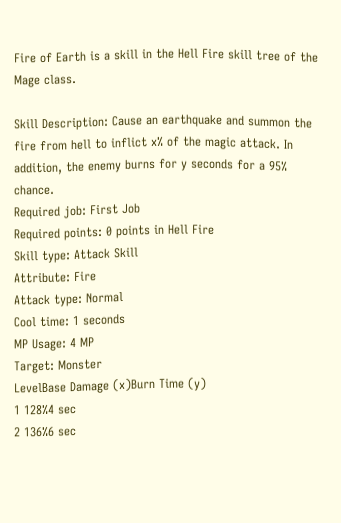Fire of Earth is a skill in the Hell Fire skill tree of the Mage class.

Skill Description: Cause an earthquake and summon the fire from hell to inflict x% of the magic attack. In addition, the enemy burns for y seconds for a 95% chance.
Required job: First Job
Required points: 0 points in Hell Fire
Skill type: Attack Skill
Attribute: Fire
Attack type: Normal
Cool time: 1 seconds
MP Usage: 4 MP
Target: Monster
LevelBase Damage (x)Burn Time (y)
1 128%4 sec
2 136%6 sec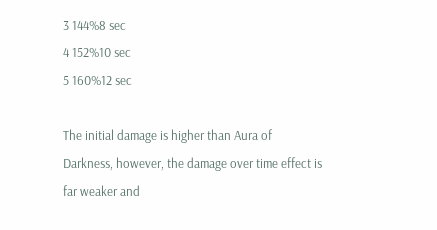3 144%8 sec
4 152%10 sec
5 160%12 sec

The initial damage is higher than Aura of Darkness, however, the damage over time effect is far weaker and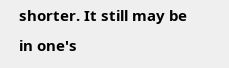shorter. It still may be in one's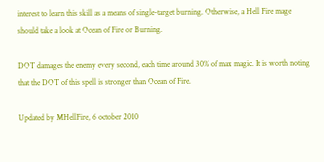interest to learn this skill as a means of single-target burning. Otherwise, a Hell Fire mage should take a look at Ocean of Fire or Burning.

DOT damages the enemy every second, each time around 30% of max magic. It is worth noting that the DOT of this spell is stronger than Ocean of Fire.

Updated by MHellFire, 6 october 2010